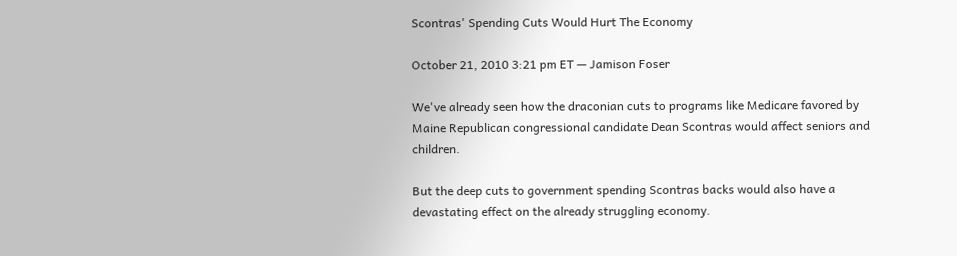Scontras' Spending Cuts Would Hurt The Economy

October 21, 2010 3:21 pm ET — Jamison Foser

We've already seen how the draconian cuts to programs like Medicare favored by Maine Republican congressional candidate Dean Scontras would affect seniors and children.

But the deep cuts to government spending Scontras backs would also have a devastating effect on the already struggling economy.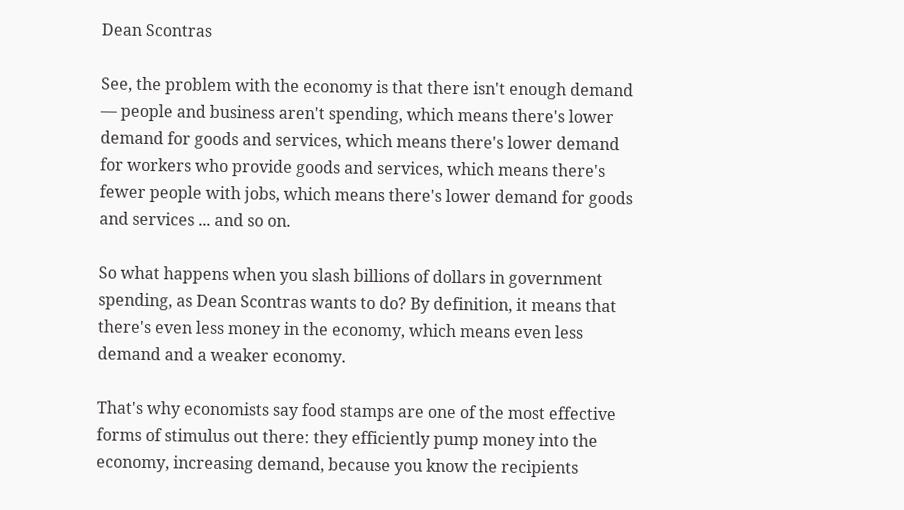Dean Scontras

See, the problem with the economy is that there isn't enough demand — people and business aren't spending, which means there's lower demand for goods and services, which means there's lower demand for workers who provide goods and services, which means there's fewer people with jobs, which means there's lower demand for goods and services ... and so on.

So what happens when you slash billions of dollars in government spending, as Dean Scontras wants to do? By definition, it means that there's even less money in the economy, which means even less demand and a weaker economy.

That's why economists say food stamps are one of the most effective forms of stimulus out there: they efficiently pump money into the economy, increasing demand, because you know the recipients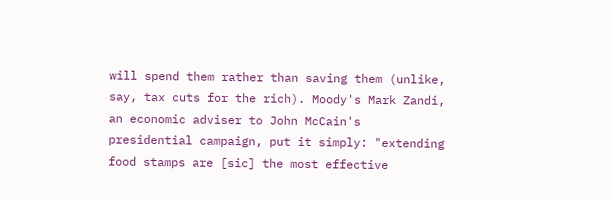will spend them rather than saving them (unlike, say, tax cuts for the rich). Moody's Mark Zandi, an economic adviser to John McCain's presidential campaign, put it simply: "extending food stamps are [sic] the most effective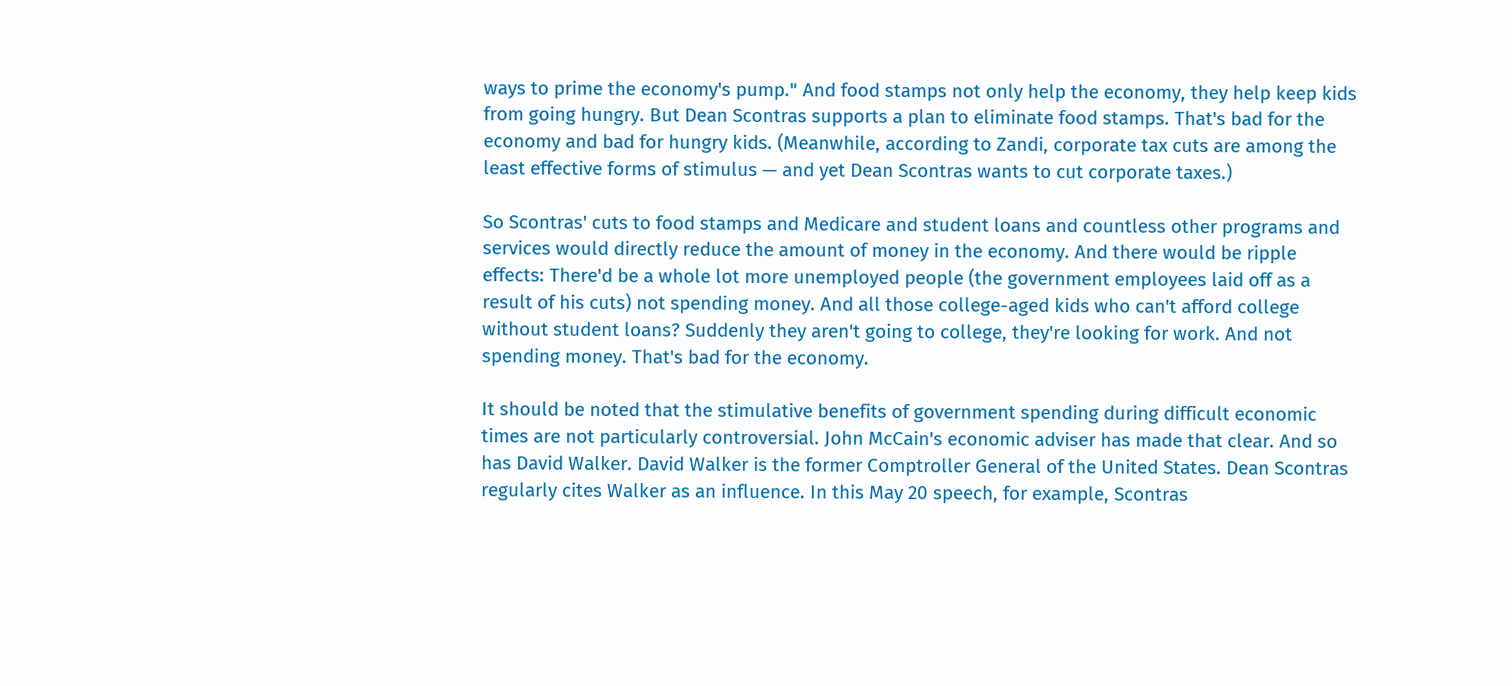ways to prime the economy's pump." And food stamps not only help the economy, they help keep kids from going hungry. But Dean Scontras supports a plan to eliminate food stamps. That's bad for the economy and bad for hungry kids. (Meanwhile, according to Zandi, corporate tax cuts are among the least effective forms of stimulus — and yet Dean Scontras wants to cut corporate taxes.)

So Scontras' cuts to food stamps and Medicare and student loans and countless other programs and services would directly reduce the amount of money in the economy. And there would be ripple effects: There'd be a whole lot more unemployed people (the government employees laid off as a result of his cuts) not spending money. And all those college-aged kids who can't afford college without student loans? Suddenly they aren't going to college, they're looking for work. And not spending money. That's bad for the economy.

It should be noted that the stimulative benefits of government spending during difficult economic times are not particularly controversial. John McCain's economic adviser has made that clear. And so has David Walker. David Walker is the former Comptroller General of the United States. Dean Scontras regularly cites Walker as an influence. In this May 20 speech, for example, Scontras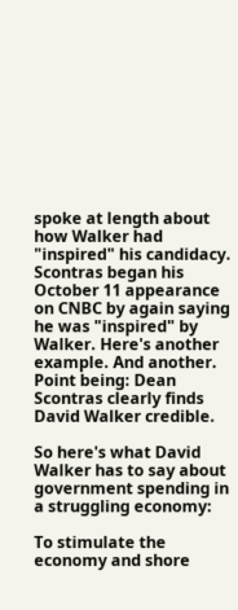spoke at length about how Walker had "inspired" his candidacy. Scontras began his October 11 appearance on CNBC by again saying he was "inspired" by Walker. Here's another example. And another. Point being: Dean Scontras clearly finds David Walker credible.

So here's what David Walker has to say about government spending in a struggling economy:

To stimulate the economy and shore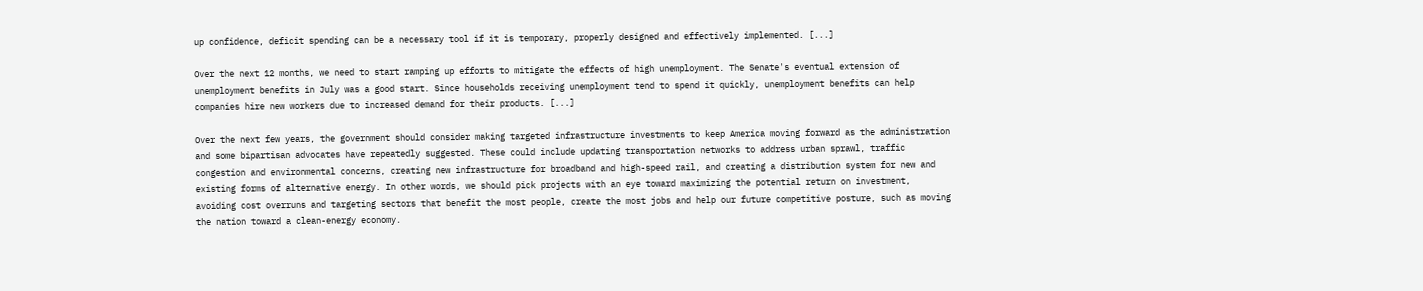up confidence, deficit spending can be a necessary tool if it is temporary, properly designed and effectively implemented. [...]

Over the next 12 months, we need to start ramping up efforts to mitigate the effects of high unemployment. The Senate's eventual extension of unemployment benefits in July was a good start. Since households receiving unemployment tend to spend it quickly, unemployment benefits can help companies hire new workers due to increased demand for their products. [...]

Over the next few years, the government should consider making targeted infrastructure investments to keep America moving forward as the administration and some bipartisan advocates have repeatedly suggested. These could include updating transportation networks to address urban sprawl, traffic congestion and environmental concerns, creating new infrastructure for broadband and high-speed rail, and creating a distribution system for new and existing forms of alternative energy. In other words, we should pick projects with an eye toward maximizing the potential return on investment, avoiding cost overruns and targeting sectors that benefit the most people, create the most jobs and help our future competitive posture, such as moving the nation toward a clean-energy economy.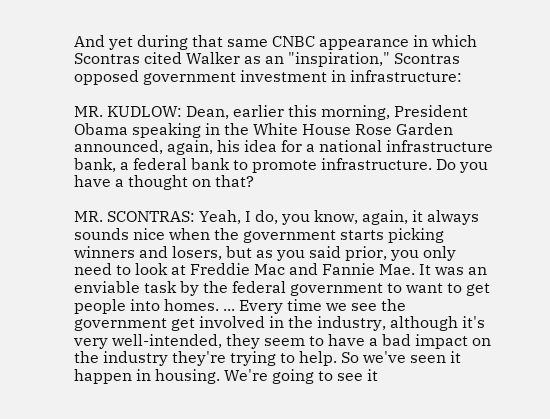And yet during that same CNBC appearance in which Scontras cited Walker as an "inspiration," Scontras opposed government investment in infrastructure:

MR. KUDLOW: Dean, earlier this morning, President Obama speaking in the White House Rose Garden announced, again, his idea for a national infrastructure bank, a federal bank to promote infrastructure. Do you have a thought on that?

MR. SCONTRAS: Yeah, I do, you know, again, it always sounds nice when the government starts picking winners and losers, but as you said prior, you only need to look at Freddie Mac and Fannie Mae. It was an enviable task by the federal government to want to get people into homes. ... Every time we see the government get involved in the industry, although it's very well-intended, they seem to have a bad impact on the industry they're trying to help. So we've seen it happen in housing. We're going to see it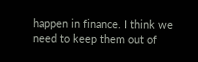happen in finance. I think we need to keep them out of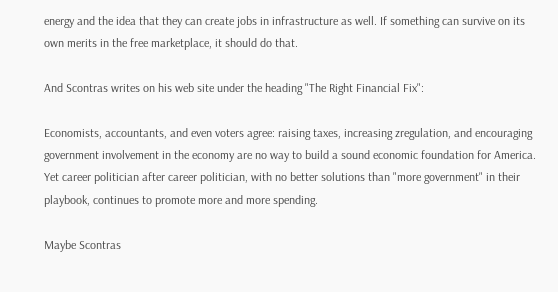energy and the idea that they can create jobs in infrastructure as well. If something can survive on its own merits in the free marketplace, it should do that.

And Scontras writes on his web site under the heading "The Right Financial Fix":

Economists, accountants, and even voters agree: raising taxes, increasing zregulation, and encouraging government involvement in the economy are no way to build a sound economic foundation for America. Yet career politician after career politician, with no better solutions than "more government" in their playbook, continues to promote more and more spending.

Maybe Scontras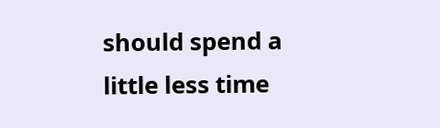should spend a little less time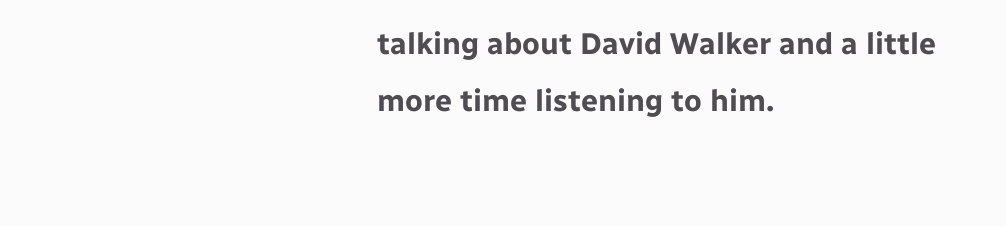talking about David Walker and a little more time listening to him.